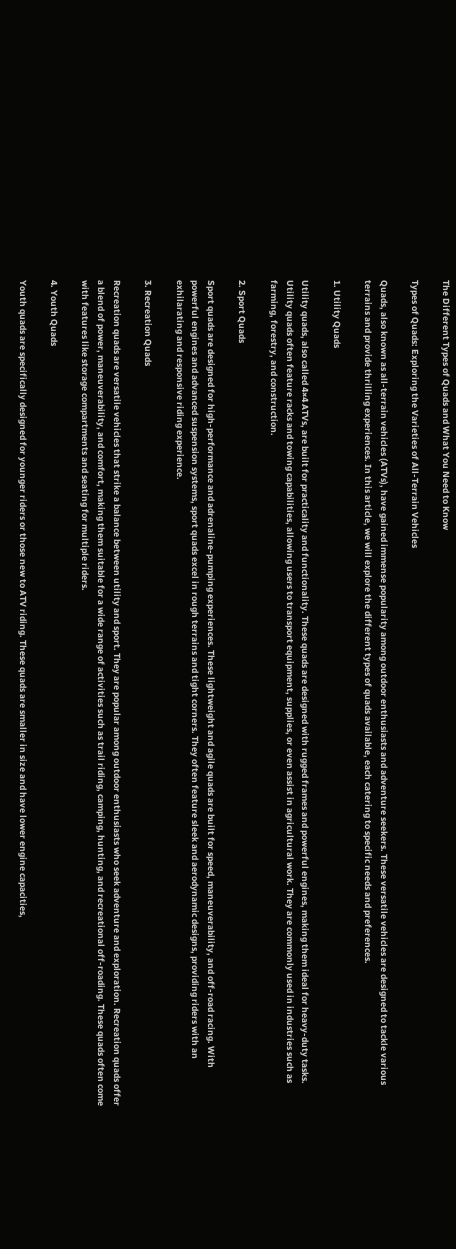The Different Types of Quads and What You Need to Know

Types of Quads: Exploring the Varieties of All-Terrain Vehicles

Quads, also known as all-terrain vehicles (ATVs), have gained immense popularity among outdoor enthusiasts and adventure seekers. These versatile vehicles are designed to tackle various terrains and provide thrilling experiences. In this article, we will explore the different types of quads available, each catering to specific needs and preferences.

1. Utility Quads

Utility quads, also called 4×4 ATVs, are built for practicality and functionality. These quads are designed with rugged frames and powerful engines, making them ideal for heavy-duty tasks. Utility quads often feature racks and towing capabilities, allowing users to transport equipment, supplies, or even assist in agricultural work. They are commonly used in industries such as farming, forestry, and construction.

2. Sport Quads

Sport quads are designed for high-performance and adrenaline-pumping experiences. These lightweight and agile quads are built for speed, maneuverability, and off-road racing. With powerful engines and advanced suspension systems, sport quads excel in rough terrains and tight corners. They often feature sleek and aerodynamic designs, providing riders with an exhilarating and responsive riding experience.

3. Recreation Quads

Recreation quads are versatile vehicles that strike a balance between utility and sport. They are popular among outdoor enthusiasts who seek adventure and exploration. Recreation quads offer a blend of power, maneuverability, and comfort, making them suitable for a wide range of activities such as trail riding, camping, hunting, and recreational off-roading. These quads often come with features like storage compartments and seating for multiple riders.

4. Youth Quads

Youth quads are specifically designed for younger riders or those new to ATV riding. These quads are smaller in size and have lower engine capacities,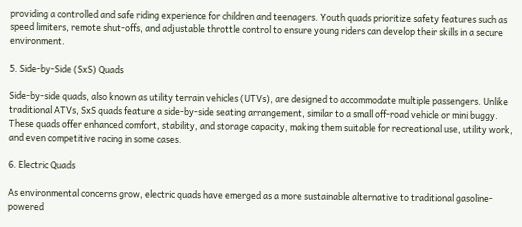providing a controlled and safe riding experience for children and teenagers. Youth quads prioritize safety features such as speed limiters, remote shut-offs, and adjustable throttle control to ensure young riders can develop their skills in a secure environment.

5. Side-by-Side (SxS) Quads

Side-by-side quads, also known as utility terrain vehicles (UTVs), are designed to accommodate multiple passengers. Unlike traditional ATVs, SxS quads feature a side-by-side seating arrangement, similar to a small off-road vehicle or mini buggy. These quads offer enhanced comfort, stability, and storage capacity, making them suitable for recreational use, utility work, and even competitive racing in some cases.

6. Electric Quads

As environmental concerns grow, electric quads have emerged as a more sustainable alternative to traditional gasoline-powered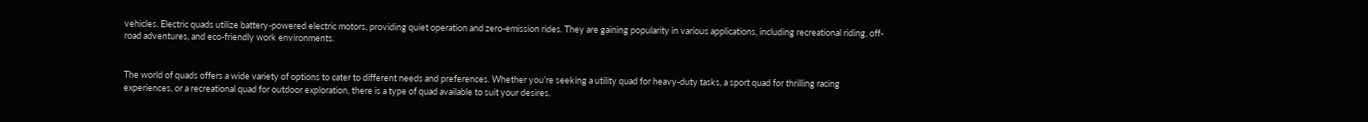vehicles. Electric quads utilize battery-powered electric motors, providing quiet operation and zero-emission rides. They are gaining popularity in various applications, including recreational riding, off-road adventures, and eco-friendly work environments.


The world of quads offers a wide variety of options to cater to different needs and preferences. Whether you’re seeking a utility quad for heavy-duty tasks, a sport quad for thrilling racing experiences, or a recreational quad for outdoor exploration, there is a type of quad available to suit your desires.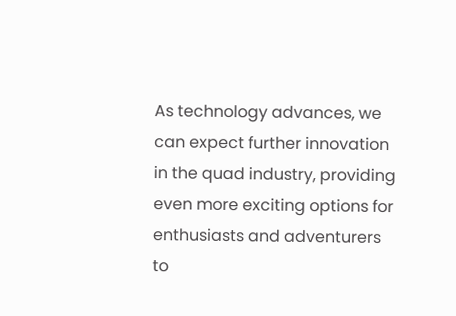As technology advances, we can expect further innovation in the quad industry, providing even more exciting options for enthusiasts and adventurers to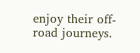enjoy their off-road journeys.